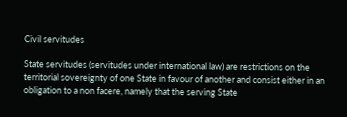Civil servitudes

State servitudes (servitudes under international law) are restrictions on the territorial sovereignty of one State in favour of another and consist either in an obligation to a non facere, namely that the serving State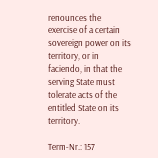renounces the exercise of a certain sovereign power on its territory, or in faciendo, in that the serving State must tolerate acts of the entitled State on its territory.

Term-Nr.: 157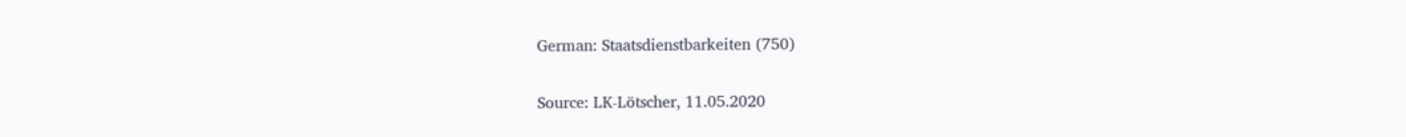German: Staatsdienstbarkeiten (750)

Source: LK-Lötscher, 11.05.2020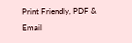Print Friendly, PDF & Email